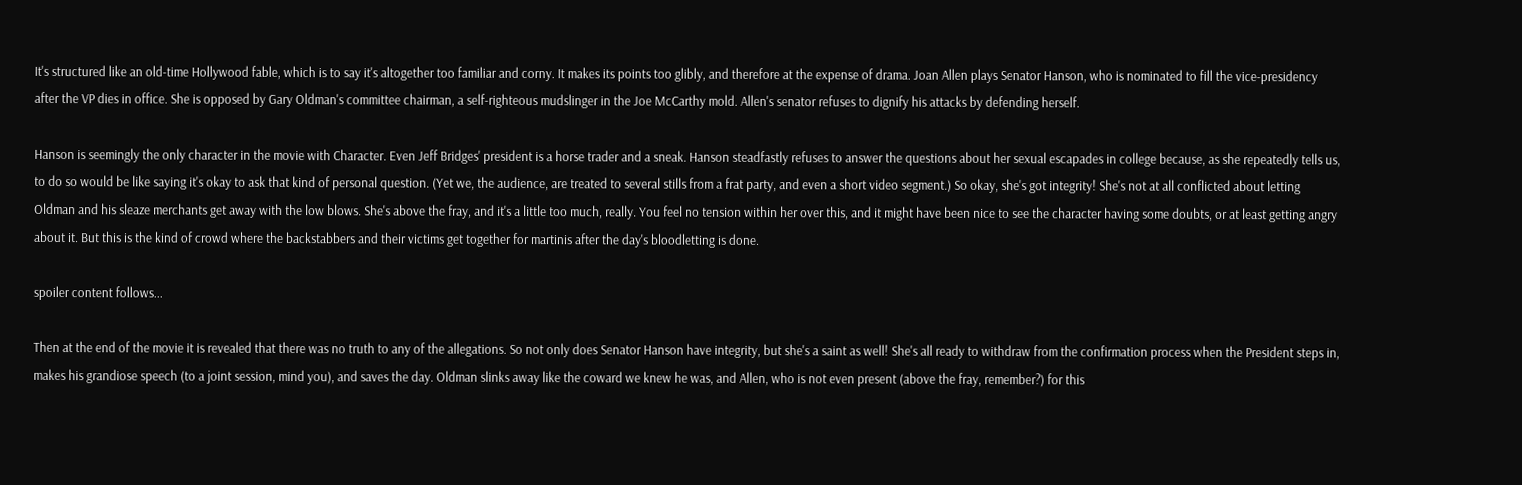It's structured like an old-time Hollywood fable, which is to say it's altogether too familiar and corny. It makes its points too glibly, and therefore at the expense of drama. Joan Allen plays Senator Hanson, who is nominated to fill the vice-presidency after the VP dies in office. She is opposed by Gary Oldman's committee chairman, a self-righteous mudslinger in the Joe McCarthy mold. Allen's senator refuses to dignify his attacks by defending herself.

Hanson is seemingly the only character in the movie with Character. Even Jeff Bridges' president is a horse trader and a sneak. Hanson steadfastly refuses to answer the questions about her sexual escapades in college because, as she repeatedly tells us, to do so would be like saying it's okay to ask that kind of personal question. (Yet we, the audience, are treated to several stills from a frat party, and even a short video segment.) So okay, she's got integrity! She's not at all conflicted about letting Oldman and his sleaze merchants get away with the low blows. She's above the fray, and it's a little too much, really. You feel no tension within her over this, and it might have been nice to see the character having some doubts, or at least getting angry about it. But this is the kind of crowd where the backstabbers and their victims get together for martinis after the day's bloodletting is done.

spoiler content follows...

Then at the end of the movie it is revealed that there was no truth to any of the allegations. So not only does Senator Hanson have integrity, but she's a saint as well! She's all ready to withdraw from the confirmation process when the President steps in, makes his grandiose speech (to a joint session, mind you), and saves the day. Oldman slinks away like the coward we knew he was, and Allen, who is not even present (above the fray, remember?) for this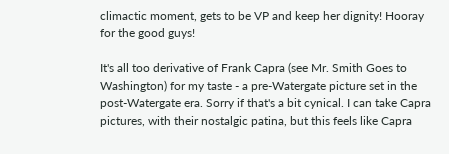climactic moment, gets to be VP and keep her dignity! Hooray for the good guys!

It's all too derivative of Frank Capra (see Mr. Smith Goes to Washington) for my taste - a pre-Watergate picture set in the post-Watergate era. Sorry if that's a bit cynical. I can take Capra pictures, with their nostalgic patina, but this feels like Capra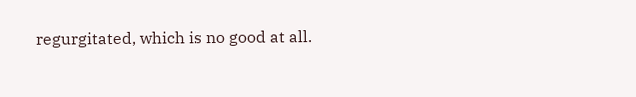regurgitated, which is no good at all.